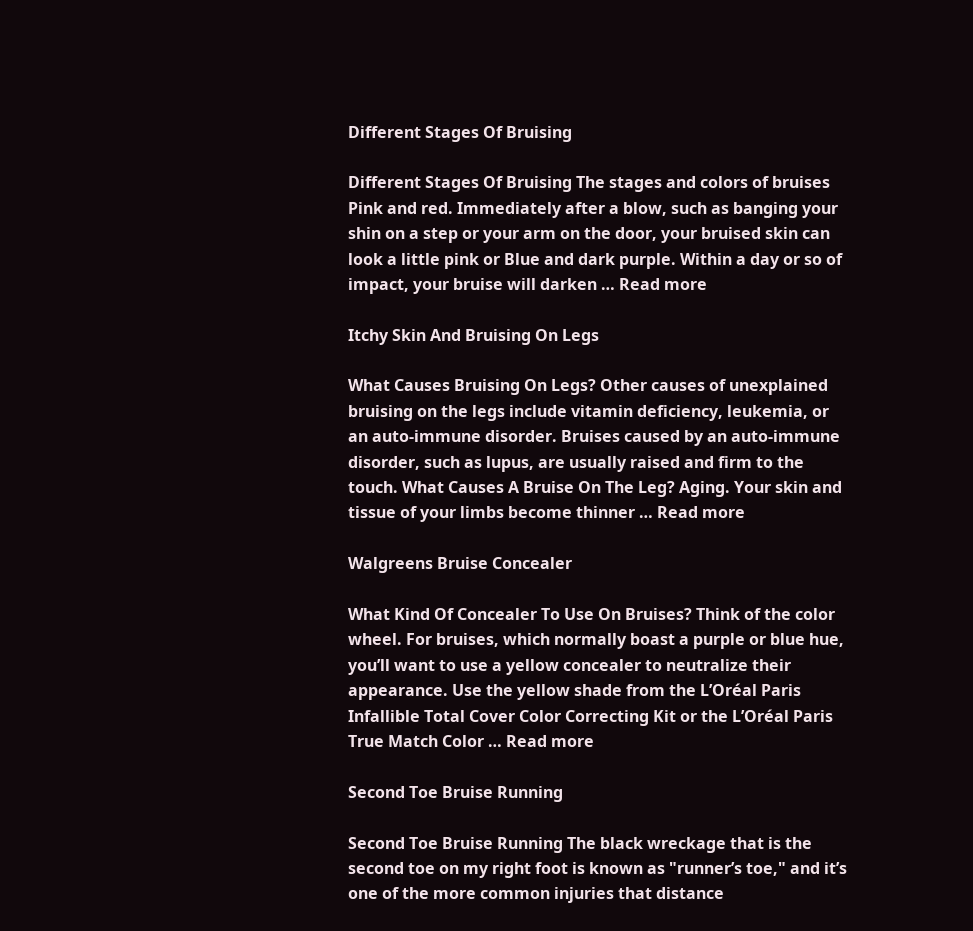Different Stages Of Bruising

Different Stages Of Bruising The stages and colors of bruises Pink and red. Immediately after a blow, such as banging your shin on a step or your arm on the door, your bruised skin can look a little pink or Blue and dark purple. Within a day or so of impact, your bruise will darken … Read more

Itchy Skin And Bruising On Legs

What Causes Bruising On Legs? Other causes of unexplained bruising on the legs include vitamin deficiency, leukemia, or an auto-immune disorder. Bruises caused by an auto-immune disorder, such as lupus, are usually raised and firm to the touch. What Causes A Bruise On The Leg? Aging. Your skin and tissue of your limbs become thinner … Read more

Walgreens Bruise Concealer

What Kind Of Concealer To Use On Bruises? Think of the color wheel. For bruises, which normally boast a purple or blue hue, you’ll want to use a yellow concealer to neutralize their appearance. Use the yellow shade from the L’Oréal Paris Infallible Total Cover Color Correcting Kit or the L’Oréal Paris True Match Color … Read more

Second Toe Bruise Running

Second Toe Bruise Running The black wreckage that is the second toe on my right foot is known as "runner’s toe," and it’s one of the more common injuries that distance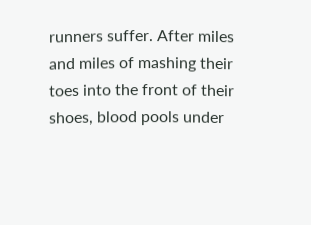runners suffer. After miles and miles of mashing their toes into the front of their shoes, blood pools under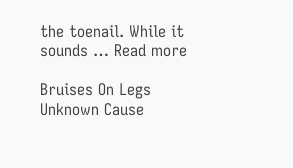the toenail. While it sounds … Read more

Bruises On Legs Unknown Cause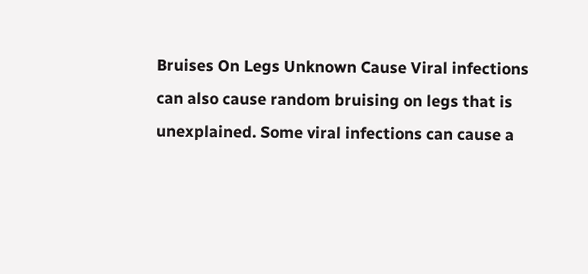Bruises On Legs Unknown Cause Viral infections can also cause random bruising on legs that is unexplained. Some viral infections can cause a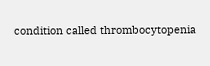condition called thrombocytopenia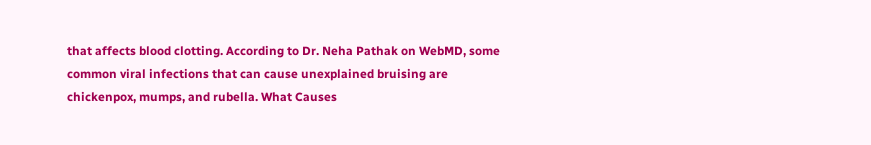that affects blood clotting. According to Dr. Neha Pathak on WebMD, some common viral infections that can cause unexplained bruising are chickenpox, mumps, and rubella. What Causes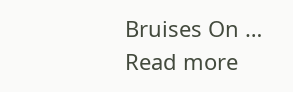Bruises On … Read more